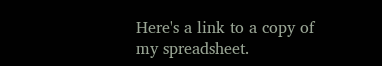Here's a link to a copy of my spreadsheet.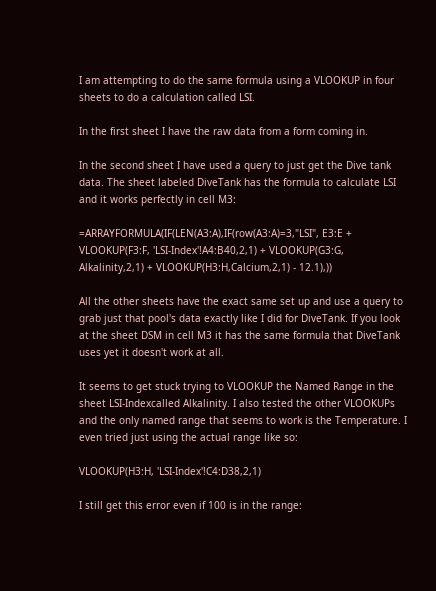I am attempting to do the same formula using a VLOOKUP in four sheets to do a calculation called LSI.

In the first sheet I have the raw data from a form coming in.

In the second sheet I have used a query to just get the Dive tank data. The sheet labeled DiveTank has the formula to calculate LSI and it works perfectly in cell M3:

=ARRAYFORMULA(IF(LEN(A3:A),IF(row(A3:A)=3,"LSI", E3:E + VLOOKUP(F3:F, 'LSI-Index'!A4:B40,2,1) + VLOOKUP(G3:G, Alkalinity,2,1) + VLOOKUP(H3:H,Calcium,2,1) - 12.1),))

All the other sheets have the exact same set up and use a query to grab just that pool's data exactly like I did for DiveTank. If you look at the sheet DSM in cell M3 it has the same formula that DiveTank uses yet it doesn't work at all.

It seems to get stuck trying to VLOOKUP the Named Range in the sheet LSI-Indexcalled Alkalinity. I also tested the other VLOOKUPs and the only named range that seems to work is the Temperature. I even tried just using the actual range like so:

VLOOKUP(H3:H, 'LSI-Index'!C4:D38,2,1)

I still get this error even if 100 is in the range: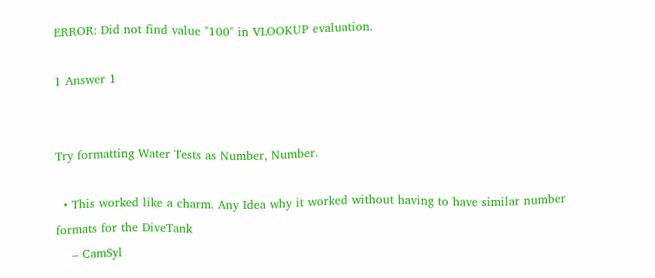ERROR: Did not find value "100" in VLOOKUP evaluation.

1 Answer 1


Try formatting Water Tests as Number, Number.

  • This worked like a charm. Any Idea why it worked without having to have similar number formats for the DiveTank
    – CamSyl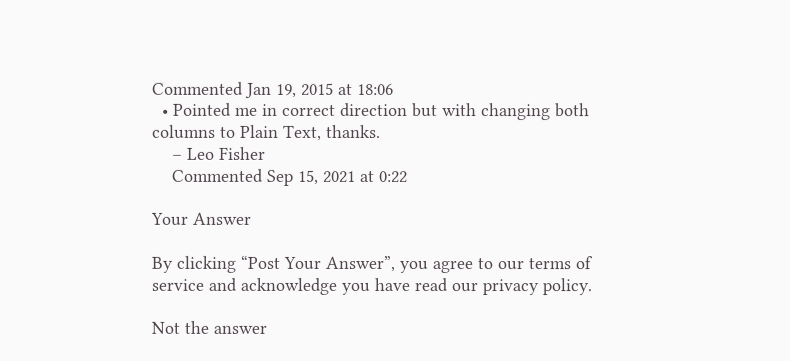Commented Jan 19, 2015 at 18:06
  • Pointed me in correct direction but with changing both columns to Plain Text, thanks.
    – Leo Fisher
    Commented Sep 15, 2021 at 0:22

Your Answer

By clicking “Post Your Answer”, you agree to our terms of service and acknowledge you have read our privacy policy.

Not the answer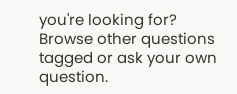you're looking for? Browse other questions tagged or ask your own question.